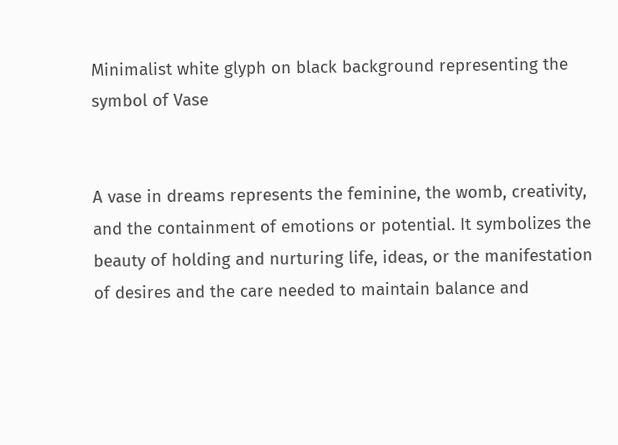Minimalist white glyph on black background representing the symbol of Vase


A vase in dreams represents the feminine, the womb, creativity, and the containment of emotions or potential. It symbolizes the beauty of holding and nurturing life, ideas, or the manifestation of desires and the care needed to maintain balance and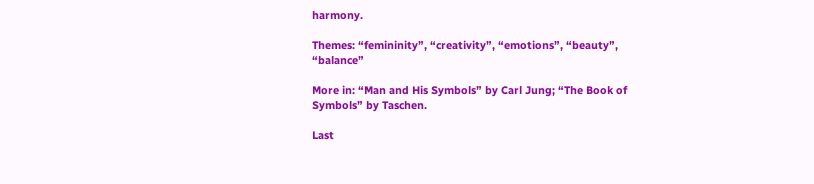harmony.

Themes: “femininity”, “creativity”, “emotions”, “beauty”, “balance”

More in: “Man and His Symbols” by Carl Jung; “The Book of Symbols” by Taschen.

Last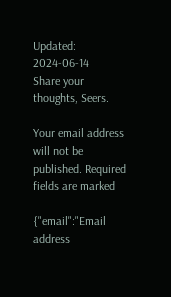Updated: 2024-06-14
Share your thoughts, Seers.

Your email address will not be published. Required fields are marked

{"email":"Email address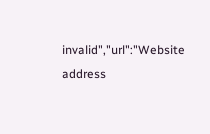invalid","url":"Website address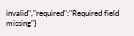invalid","required":"Required field missing"}